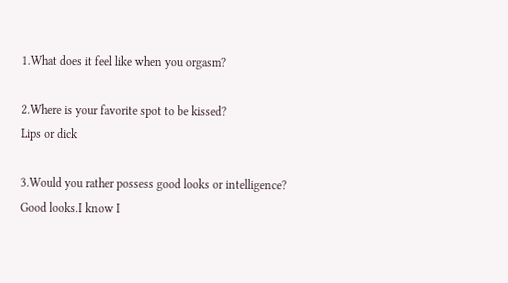1.What does it feel like when you orgasm?

2.Where is your favorite spot to be kissed?
Lips or dick

3.Would you rather possess good looks or intelligence?
Good looks.I know I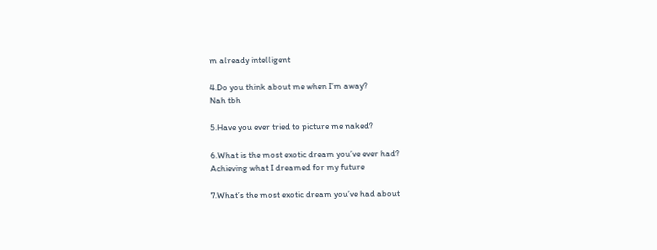m already intelligent

4.Do you think about me when I’m away?
Nah tbh

5.Have you ever tried to picture me naked?

6.What is the most exotic dream you’ve ever had?
Achieving what I dreamed for my future

7.What’s the most exotic dream you’ve had about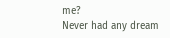me?
Never had any dream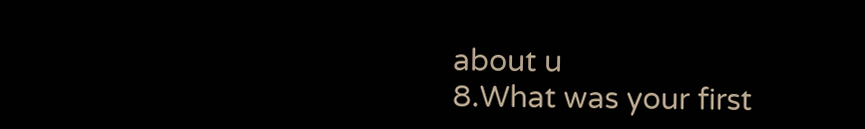about u
8.What was your first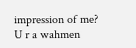impression of me?
U r a wahmen